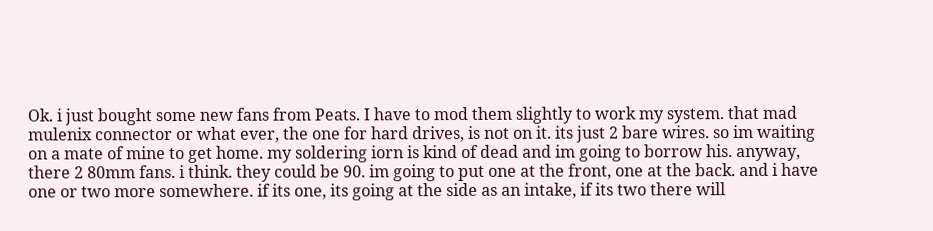Ok. i just bought some new fans from Peats. I have to mod them slightly to work my system. that mad mulenix connector or what ever, the one for hard drives, is not on it. its just 2 bare wires. so im waiting on a mate of mine to get home. my soldering iorn is kind of dead and im going to borrow his. anyway, there 2 80mm fans. i think. they could be 90. im going to put one at the front, one at the back. and i have one or two more somewhere. if its one, its going at the side as an intake, if its two there will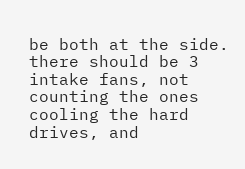be both at the side. there should be 3 intake fans, not counting the ones cooling the hard drives, and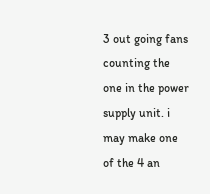3 out going fans counting the one in the power supply unit. i may make one of the 4 an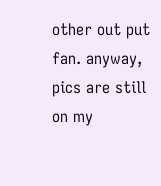other out put fan. anyway, pics are still on my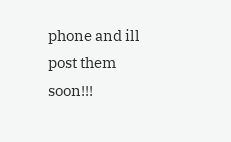phone and ill post them soon!!!